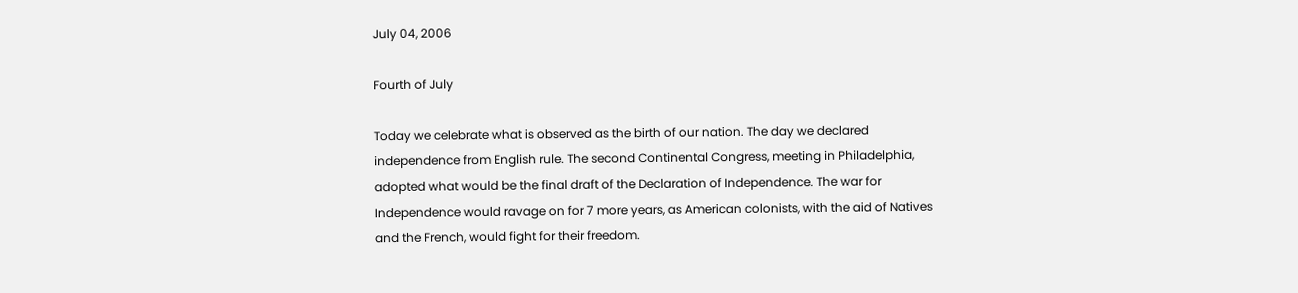July 04, 2006

Fourth of July

Today we celebrate what is observed as the birth of our nation. The day we declared independence from English rule. The second Continental Congress, meeting in Philadelphia, adopted what would be the final draft of the Declaration of Independence. The war for Independence would ravage on for 7 more years, as American colonists, with the aid of Natives and the French, would fight for their freedom.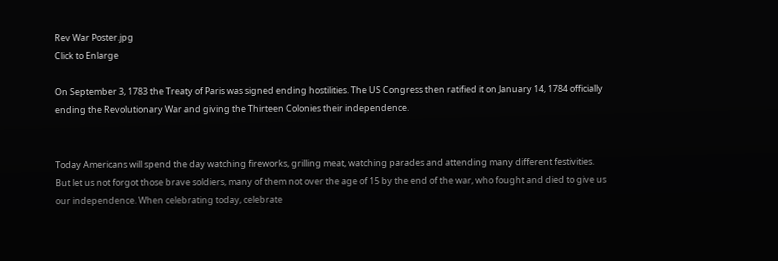Rev War Poster.jpg
Click to Enlarge

On September 3, 1783 the Treaty of Paris was signed ending hostilities. The US Congress then ratified it on January 14, 1784 officially ending the Revolutionary War and giving the Thirteen Colonies their independence.


Today Americans will spend the day watching fireworks, grilling meat, watching parades and attending many different festivities. But let us not forgot those brave soldiers, many of them not over the age of 15 by the end of the war, who fought and died to give us our independence. When celebrating today, celebrate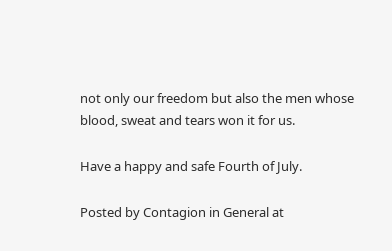not only our freedom but also the men whose blood, sweat and tears won it for us.

Have a happy and safe Fourth of July.

Posted by Contagion in General at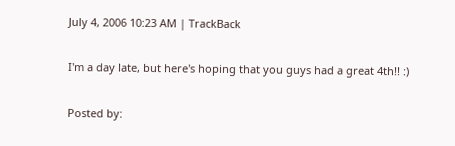July 4, 2006 10:23 AM | TrackBack

I'm a day late, but here's hoping that you guys had a great 4th!! :)

Posted by: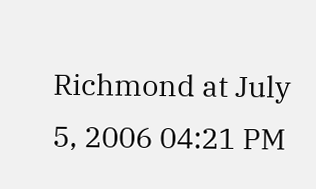Richmond at July 5, 2006 04:21 PM